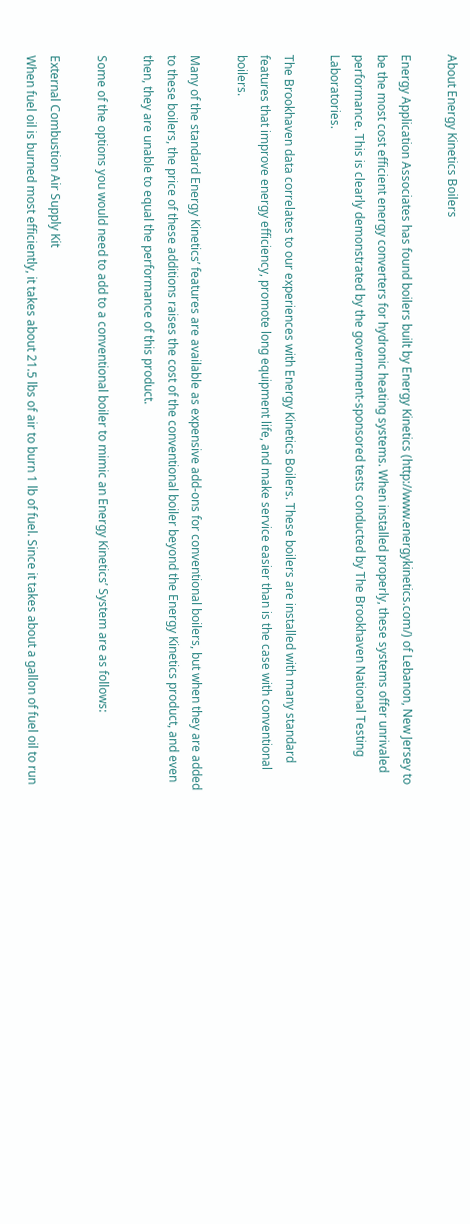About Energy Kinetics Boilers

Energy Application Associates has found boilers built by Energy Kinetics (http://www.energykinetics.com/) of Lebanon, New Jersey to be the most cost efficient energy converters for hydronic heating systems. When installed properly, these systems offer unrivaled performance. This is clearly demonstrated by the government-sponsored tests conducted by The Brookhaven National Testing Laboratories.

The Brookhaven data correlates to our experiences with Energy Kinetics Boilers. These boilers are installed with many standard features that improve energy efficiency, promote long equipment life, and make service easier than is the case with conventional boilers.

Many of the standard Energy Kinetics’ features are available as expensive add-ons for conventional boilers, but when they are added to these boilers, the price of these additions raises the cost of the conventional boiler beyond the Energy Kinetics product, and even then, they are unable to equal the performance of this product.

Some of the options you would need to add to a conventional boiler to mimic an Energy Kinetics’ System are as follows:

External Combustion Air Supply Kit
When fuel oil is burned most efficiently, it takes about 21.5 lbs of air to burn 1 lb of fuel. Since it takes about a gallon of fuel oil to run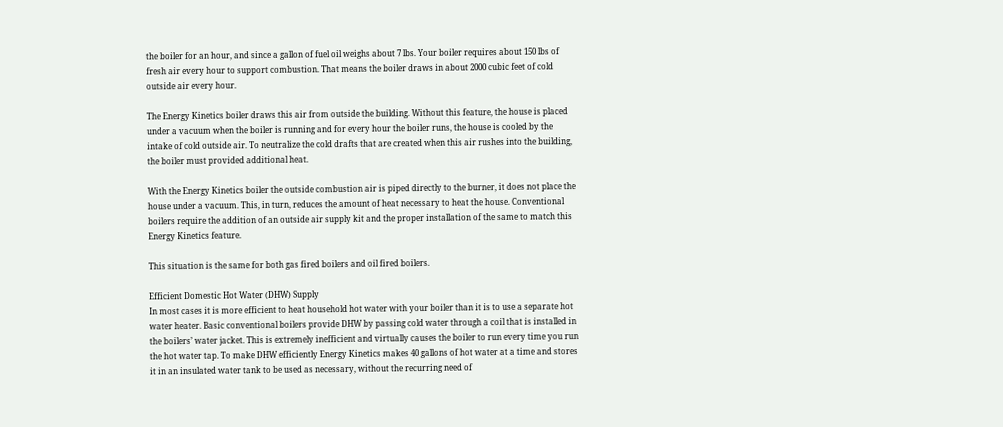the boiler for an hour, and since a gallon of fuel oil weighs about 7 lbs. Your boiler requires about 150 lbs of fresh air every hour to support combustion. That means the boiler draws in about 2000 cubic feet of cold outside air every hour.

The Energy Kinetics boiler draws this air from outside the building. Without this feature, the house is placed under a vacuum when the boiler is running and for every hour the boiler runs, the house is cooled by the intake of cold outside air. To neutralize the cold drafts that are created when this air rushes into the building, the boiler must provided additional heat.

With the Energy Kinetics boiler the outside combustion air is piped directly to the burner, it does not place the house under a vacuum. This, in turn, reduces the amount of heat necessary to heat the house. Conventional boilers require the addition of an outside air supply kit and the proper installation of the same to match this Energy Kinetics feature.

This situation is the same for both gas fired boilers and oil fired boilers.

Efficient Domestic Hot Water (DHW) Supply
In most cases it is more efficient to heat household hot water with your boiler than it is to use a separate hot water heater. Basic conventional boilers provide DHW by passing cold water through a coil that is installed in the boilers’ water jacket. This is extremely inefficient and virtually causes the boiler to run every time you run the hot water tap. To make DHW efficiently Energy Kinetics makes 40 gallons of hot water at a time and stores it in an insulated water tank to be used as necessary, without the recurring need of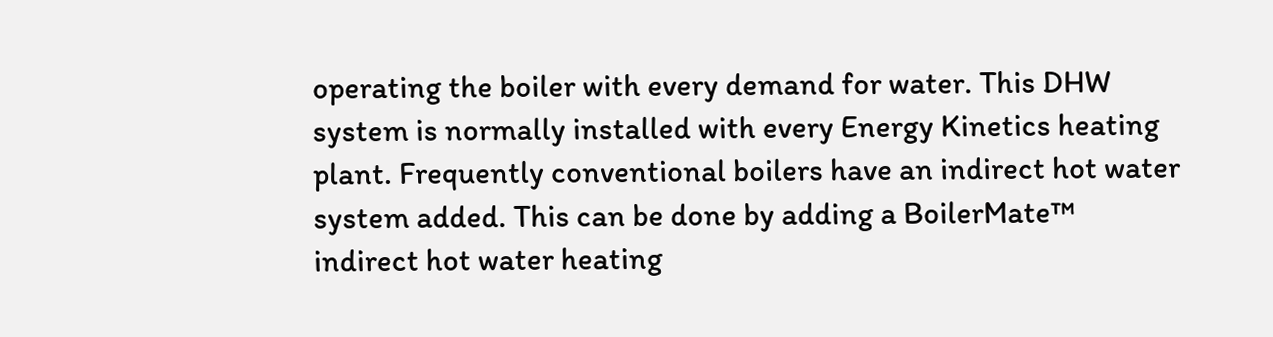operating the boiler with every demand for water. This DHW system is normally installed with every Energy Kinetics heating plant. Frequently conventional boilers have an indirect hot water system added. This can be done by adding a BoilerMate™ indirect hot water heating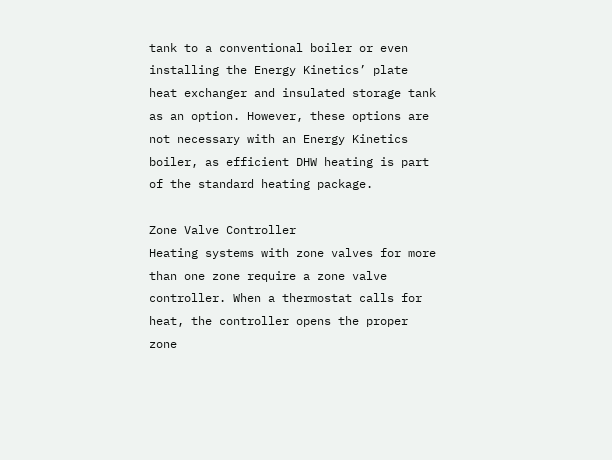tank to a conventional boiler or even installing the Energy Kinetics’ plate heat exchanger and insulated storage tank as an option. However, these options are not necessary with an Energy Kinetics boiler, as efficient DHW heating is part of the standard heating package.

Zone Valve Controller
Heating systems with zone valves for more than one zone require a zone valve controller. When a thermostat calls for heat, the controller opens the proper zone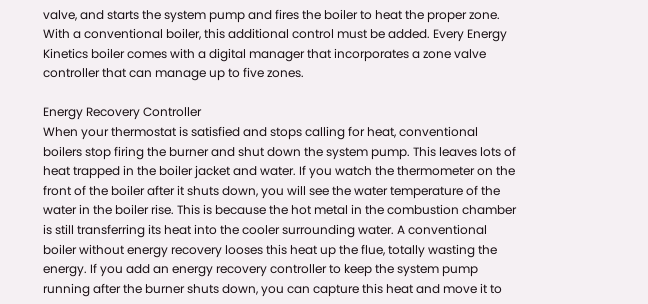valve, and starts the system pump and fires the boiler to heat the proper zone. With a conventional boiler, this additional control must be added. Every Energy Kinetics boiler comes with a digital manager that incorporates a zone valve controller that can manage up to five zones.

Energy Recovery Controller
When your thermostat is satisfied and stops calling for heat, conventional boilers stop firing the burner and shut down the system pump. This leaves lots of heat trapped in the boiler jacket and water. If you watch the thermometer on the front of the boiler after it shuts down, you will see the water temperature of the water in the boiler rise. This is because the hot metal in the combustion chamber is still transferring its heat into the cooler surrounding water. A conventional boiler without energy recovery looses this heat up the flue, totally wasting the energy. If you add an energy recovery controller to keep the system pump running after the burner shuts down, you can capture this heat and move it to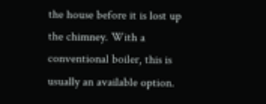the house before it is lost up the chimney. With a conventional boiler, this is usually an available option.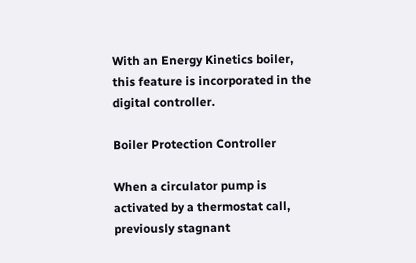With an Energy Kinetics boiler, this feature is incorporated in the digital controller.

Boiler Protection Controller

When a circulator pump is activated by a thermostat call, previously stagnant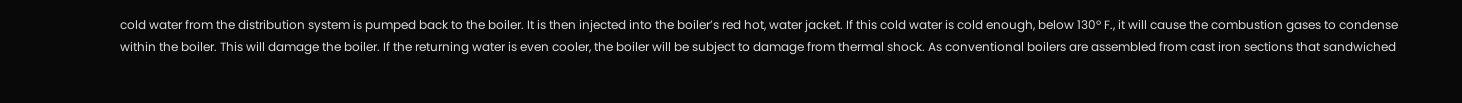cold water from the distribution system is pumped back to the boiler. It is then injected into the boiler’s red hot, water jacket. If this cold water is cold enough, below 130º F., it will cause the combustion gases to condense within the boiler. This will damage the boiler. If the returning water is even cooler, the boiler will be subject to damage from thermal shock. As conventional boilers are assembled from cast iron sections that sandwiched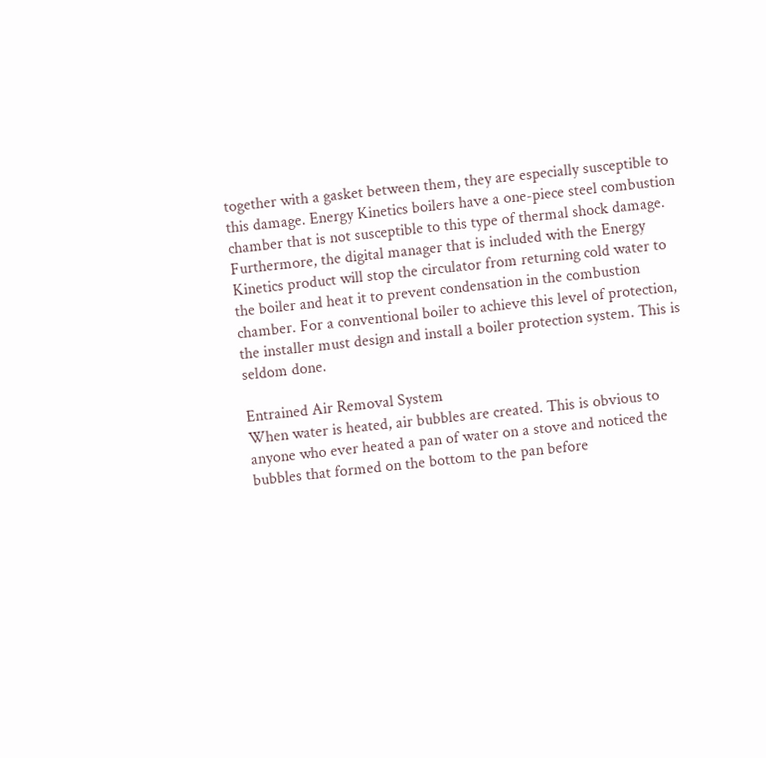together with a gasket between them, they are especially susceptible to this damage. Energy Kinetics boilers have a one-piece steel combustion chamber that is not susceptible to this type of thermal shock damage. Furthermore, the digital manager that is included with the Energy Kinetics product will stop the circulator from returning cold water to the boiler and heat it to prevent condensation in the combustion chamber. For a conventional boiler to achieve this level of protection, the installer must design and install a boiler protection system. This is seldom done.

Entrained Air Removal System
When water is heated, air bubbles are created. This is obvious to anyone who ever heated a pan of water on a stove and noticed the bubbles that formed on the bottom to the pan before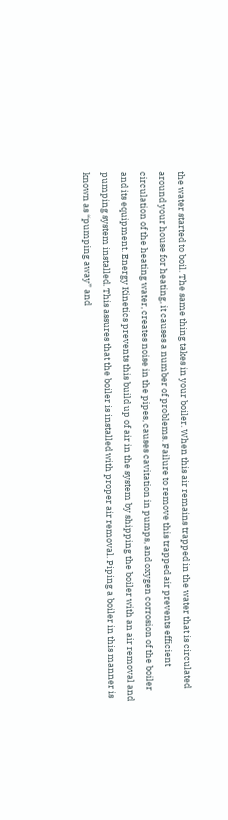the water started to boil. The same thing takes in your boiler. When this air remains trapped in the water that is circulated around your house for heating, it causes a number of problems. Failure to remove this trapped air prevents efficient circulation of the heating water, creates noise in the pipes, causes cavitation in pumps, and oxygen corrosion of the boiler and its equipment. Energy Kinetics prevents this build up of air in the system by shipping the boiler with an air removal and pumping system installed. This assures that the boiler is installed with proper air removal. Piping a boiler in this manner is known as “pumping away” and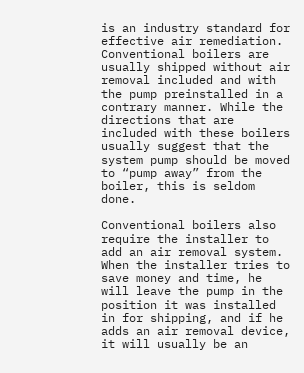is an industry standard for effective air remediation. Conventional boilers are usually shipped without air removal included and with the pump preinstalled in a contrary manner. While the directions that are included with these boilers usually suggest that the system pump should be moved to “pump away” from the boiler, this is seldom done.

Conventional boilers also require the installer to add an air removal system. When the installer tries to save money and time, he will leave the pump in the position it was installed in for shipping, and if he adds an air removal device, it will usually be an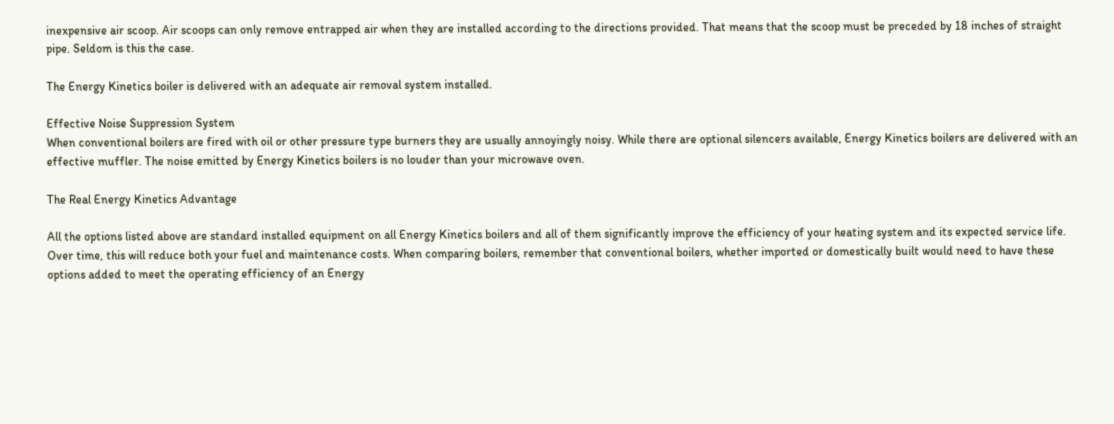inexpensive air scoop. Air scoops can only remove entrapped air when they are installed according to the directions provided. That means that the scoop must be preceded by 18 inches of straight pipe. Seldom is this the case.

The Energy Kinetics boiler is delivered with an adequate air removal system installed.

Effective Noise Suppression System
When conventional boilers are fired with oil or other pressure type burners they are usually annoyingly noisy. While there are optional silencers available, Energy Kinetics boilers are delivered with an effective muffler. The noise emitted by Energy Kinetics boilers is no louder than your microwave oven.

The Real Energy Kinetics Advantage

All the options listed above are standard installed equipment on all Energy Kinetics boilers and all of them significantly improve the efficiency of your heating system and its expected service life. Over time, this will reduce both your fuel and maintenance costs. When comparing boilers, remember that conventional boilers, whether imported or domestically built would need to have these options added to meet the operating efficiency of an Energy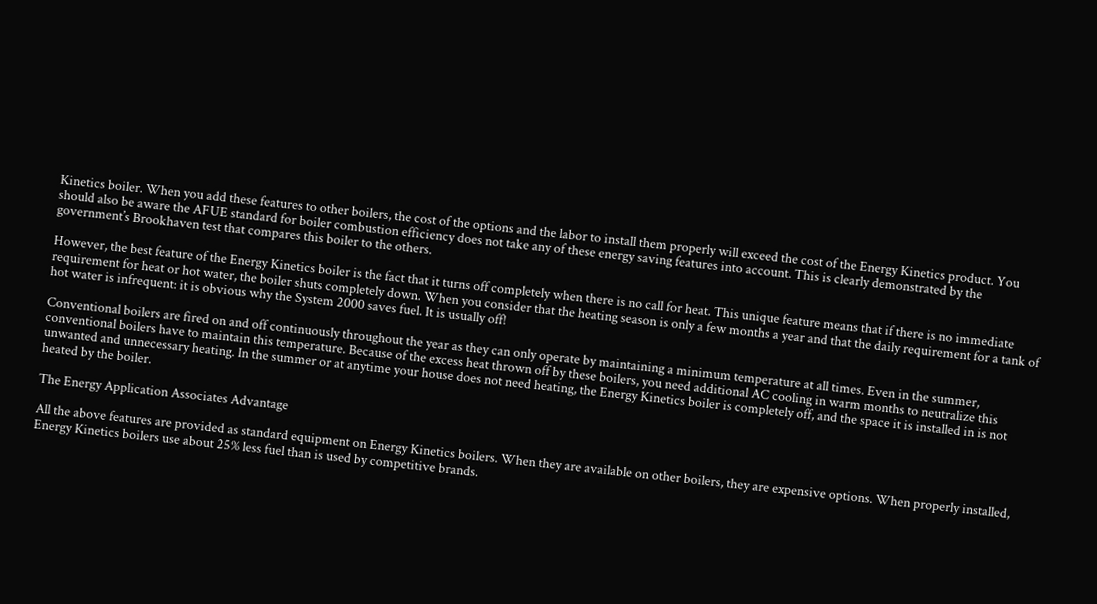Kinetics boiler. When you add these features to other boilers, the cost of the options and the labor to install them properly will exceed the cost of the Energy Kinetics product. You should also be aware the AFUE standard for boiler combustion efficiency does not take any of these energy saving features into account. This is clearly demonstrated by the government’s Brookhaven test that compares this boiler to the others.

However, the best feature of the Energy Kinetics boiler is the fact that it turns off completely when there is no call for heat. This unique feature means that if there is no immediate requirement for heat or hot water, the boiler shuts completely down. When you consider that the heating season is only a few months a year and that the daily requirement for a tank of hot water is infrequent: it is obvious why the System 2000 saves fuel. It is usually off!

Conventional boilers are fired on and off continuously throughout the year as they can only operate by maintaining a minimum temperature at all times. Even in the summer, conventional boilers have to maintain this temperature. Because of the excess heat thrown off by these boilers, you need additional AC cooling in warm months to neutralize this unwanted and unnecessary heating. In the summer or at anytime your house does not need heating, the Energy Kinetics boiler is completely off, and the space it is installed in is not heated by the boiler.

The Energy Application Associates Advantage

All the above features are provided as standard equipment on Energy Kinetics boilers. When they are available on other boilers, they are expensive options. When properly installed, Energy Kinetics boilers use about 25% less fuel than is used by competitive brands.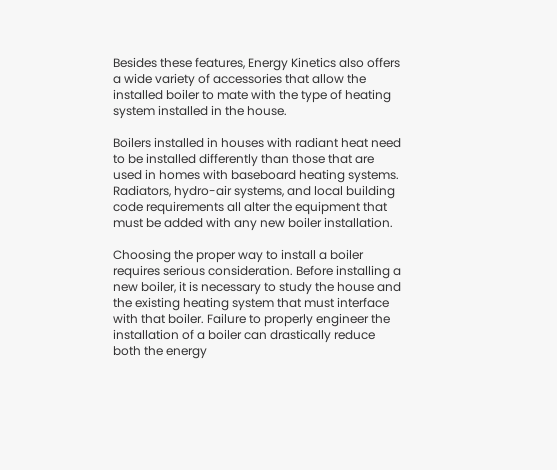Besides these features, Energy Kinetics also offers a wide variety of accessories that allow the installed boiler to mate with the type of heating system installed in the house.

Boilers installed in houses with radiant heat need to be installed differently than those that are used in homes with baseboard heating systems. Radiators, hydro-air systems, and local building code requirements all alter the equipment that must be added with any new boiler installation.

Choosing the proper way to install a boiler requires serious consideration. Before installing a new boiler, it is necessary to study the house and the existing heating system that must interface with that boiler. Failure to properly engineer the installation of a boiler can drastically reduce both the energy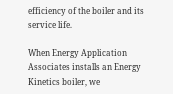efficiency of the boiler and its service life.

When Energy Application Associates installs an Energy Kinetics boiler, we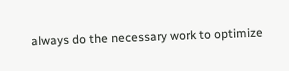always do the necessary work to optimize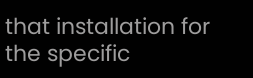that installation for the specific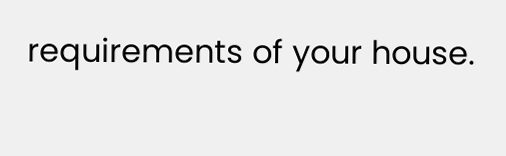requirements of your house.